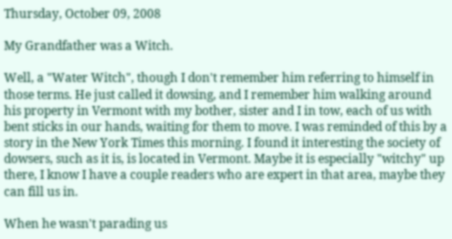Thursday, October 09, 2008

My Grandfather was a Witch.

Well, a "Water Witch", though I don't remember him referring to himself in those terms. He just called it dowsing, and I remember him walking around his property in Vermont with my bother, sister and I in tow, each of us with bent sticks in our hands, waiting for them to move. I was reminded of this by a story in the New York Times this morning. I found it interesting the society of dowsers, such as it is, is located in Vermont. Maybe it is especially "witchy" up there, I know I have a couple readers who are expert in that area, maybe they can fill us in.

When he wasn't parading us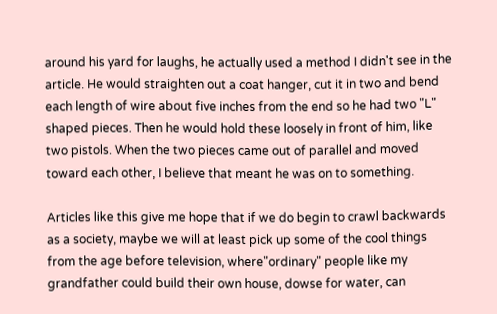around his yard for laughs, he actually used a method I didn't see in the article. He would straighten out a coat hanger, cut it in two and bend each length of wire about five inches from the end so he had two "L" shaped pieces. Then he would hold these loosely in front of him, like two pistols. When the two pieces came out of parallel and moved toward each other, I believe that meant he was on to something.

Articles like this give me hope that if we do begin to crawl backwards as a society, maybe we will at least pick up some of the cool things from the age before television, where"ordinary" people like my grandfather could build their own house, dowse for water, can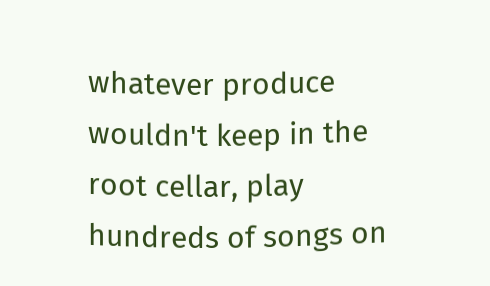whatever produce wouldn't keep in the root cellar, play hundreds of songs on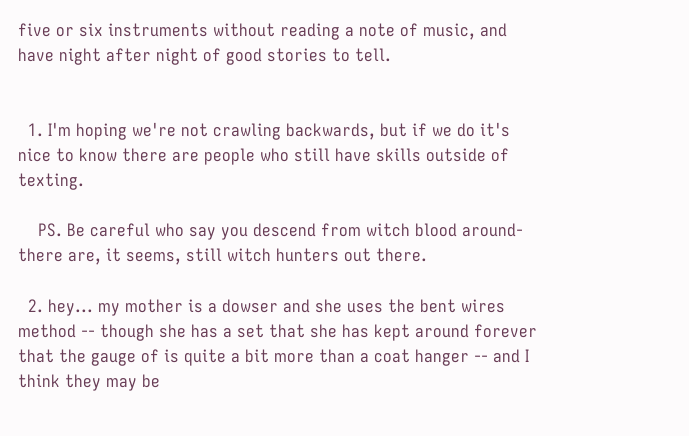five or six instruments without reading a note of music, and have night after night of good stories to tell.


  1. I'm hoping we're not crawling backwards, but if we do it's nice to know there are people who still have skills outside of texting.

    PS. Be careful who say you descend from witch blood around- there are, it seems, still witch hunters out there.

  2. hey... my mother is a dowser and she uses the bent wires method -- though she has a set that she has kept around forever that the gauge of is quite a bit more than a coat hanger -- and I think they may be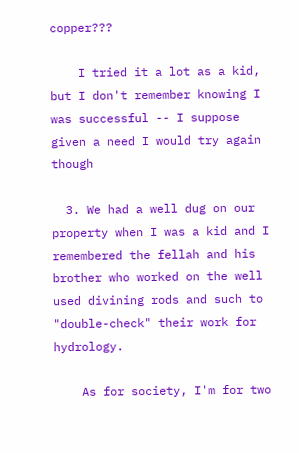copper???

    I tried it a lot as a kid, but I don't remember knowing I was successful -- I suppose given a need I would try again though

  3. We had a well dug on our property when I was a kid and I remembered the fellah and his brother who worked on the well used divining rods and such to "double-check" their work for hydrology.

    As for society, I'm for two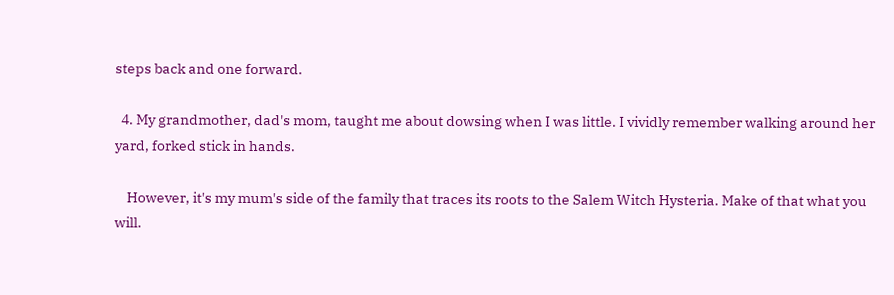steps back and one forward.

  4. My grandmother, dad's mom, taught me about dowsing when I was little. I vividly remember walking around her yard, forked stick in hands.

    However, it's my mum's side of the family that traces its roots to the Salem Witch Hysteria. Make of that what you will.